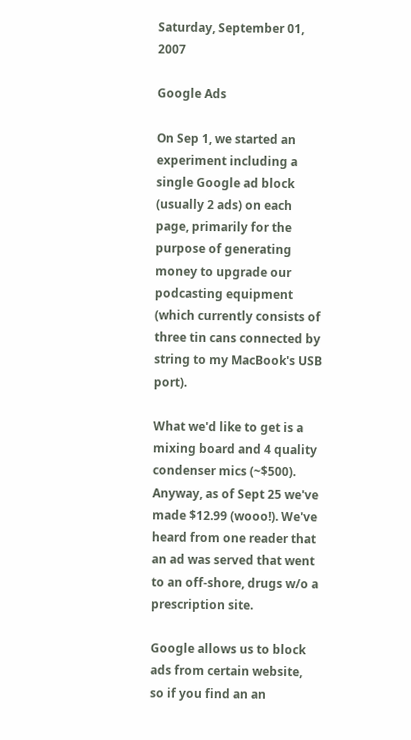Saturday, September 01, 2007

Google Ads

On Sep 1, we started an experiment including a single Google ad block (usually 2 ads) on each page, primarily for the purpose of generating money to upgrade our podcasting equipment (which currently consists of three tin cans connected by string to my MacBook's USB port).

What we'd like to get is a mixing board and 4 quality condenser mics (~$500). Anyway, as of Sept 25 we've made $12.99 (wooo!). We've heard from one reader that an ad was served that went to an off-shore, drugs w/o a prescription site.

Google allows us to block ads from certain website, so if you find an an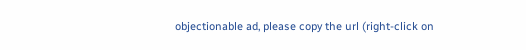objectionable ad, please copy the url (right-click on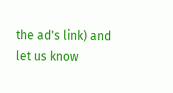the ad's link) and let us know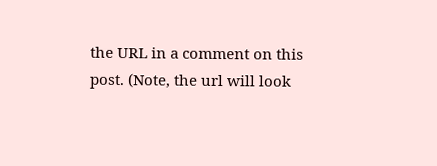the URL in a comment on this post. (Note, the url will look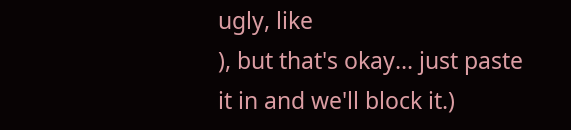ugly, like
), but that's okay... just paste it in and we'll block it.)